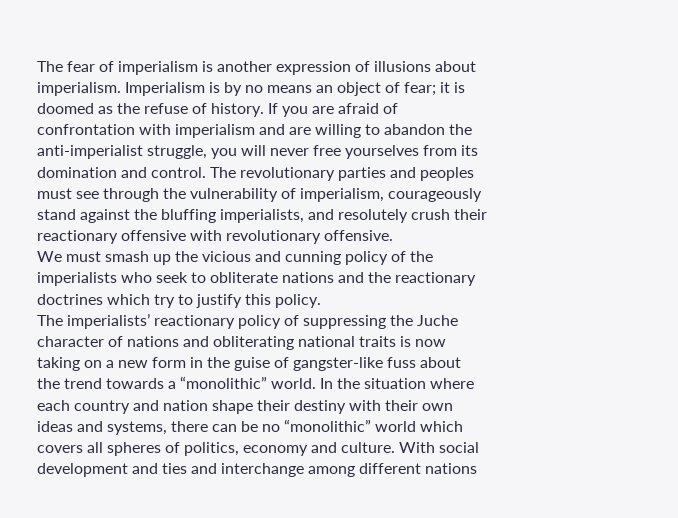The fear of imperialism is another expression of illusions about imperialism. Imperialism is by no means an object of fear; it is doomed as the refuse of history. If you are afraid of confrontation with imperialism and are willing to abandon the anti-imperialist struggle, you will never free yourselves from its domination and control. The revolutionary parties and peoples must see through the vulnerability of imperialism, courageously stand against the bluffing imperialists, and resolutely crush their reactionary offensive with revolutionary offensive.
We must smash up the vicious and cunning policy of the imperialists who seek to obliterate nations and the reactionary doctrines which try to justify this policy.
The imperialists’ reactionary policy of suppressing the Juche character of nations and obliterating national traits is now taking on a new form in the guise of gangster-like fuss about the trend towards a “monolithic” world. In the situation where each country and nation shape their destiny with their own ideas and systems, there can be no “monolithic” world which covers all spheres of politics, economy and culture. With social development and ties and interchange among different nations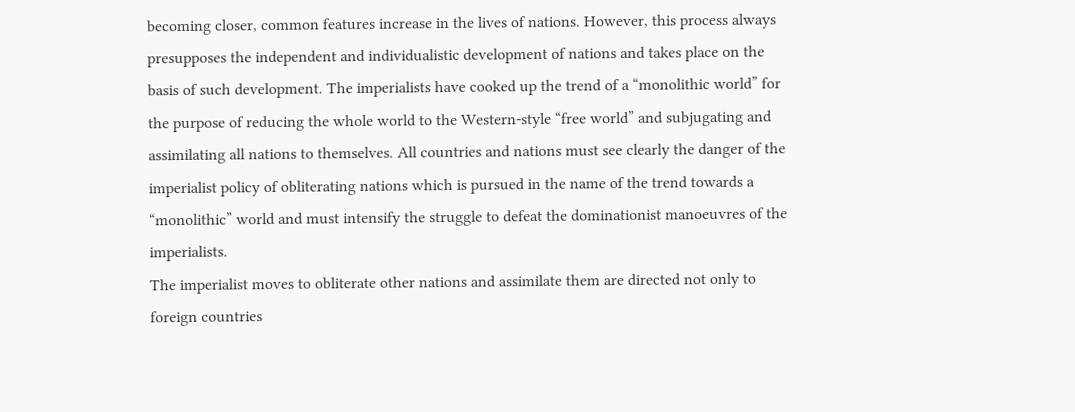becoming closer, common features increase in the lives of nations. However, this process always presupposes the independent and individualistic development of nations and takes place on the basis of such development. The imperialists have cooked up the trend of a “monolithic world” for the purpose of reducing the whole world to the Western-style “free world” and subjugating and assimilating all nations to themselves. All countries and nations must see clearly the danger of the imperialist policy of obliterating nations which is pursued in the name of the trend towards a “monolithic” world and must intensify the struggle to defeat the dominationist manoeuvres of the imperialists.
The imperialist moves to obliterate other nations and assimilate them are directed not only to foreign countries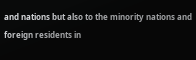and nations but also to the minority nations and foreign residents in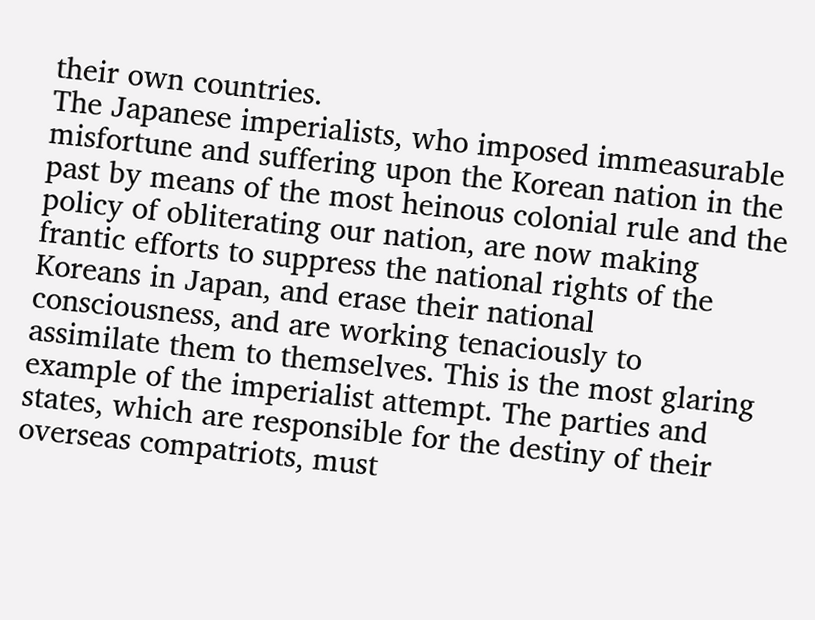their own countries.
The Japanese imperialists, who imposed immeasurable misfortune and suffering upon the Korean nation in the past by means of the most heinous colonial rule and the policy of obliterating our nation, are now making frantic efforts to suppress the national rights of the Koreans in Japan, and erase their national consciousness, and are working tenaciously to assimilate them to themselves. This is the most glaring example of the imperialist attempt. The parties and states, which are responsible for the destiny of their overseas compatriots, must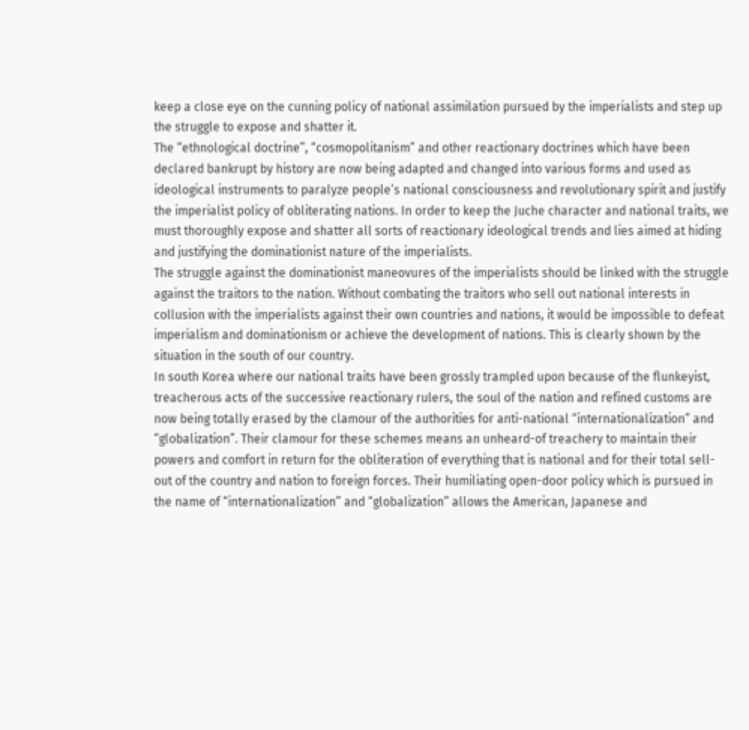keep a close eye on the cunning policy of national assimilation pursued by the imperialists and step up the struggle to expose and shatter it.
The “ethnological doctrine”, “cosmopolitanism” and other reactionary doctrines which have been declared bankrupt by history are now being adapted and changed into various forms and used as ideological instruments to paralyze people’s national consciousness and revolutionary spirit and justify the imperialist policy of obliterating nations. In order to keep the Juche character and national traits, we must thoroughly expose and shatter all sorts of reactionary ideological trends and lies aimed at hiding and justifying the dominationist nature of the imperialists.
The struggle against the dominationist maneovures of the imperialists should be linked with the struggle against the traitors to the nation. Without combating the traitors who sell out national interests in collusion with the imperialists against their own countries and nations, it would be impossible to defeat imperialism and dominationism or achieve the development of nations. This is clearly shown by the situation in the south of our country.
In south Korea where our national traits have been grossly trampled upon because of the flunkeyist, treacherous acts of the successive reactionary rulers, the soul of the nation and refined customs are now being totally erased by the clamour of the authorities for anti-national “internationalization” and “globalization”. Their clamour for these schemes means an unheard-of treachery to maintain their powers and comfort in return for the obliteration of everything that is national and for their total sell-out of the country and nation to foreign forces. Their humiliating open-door policy which is pursued in the name of “internationalization” and “globalization” allows the American, Japanese and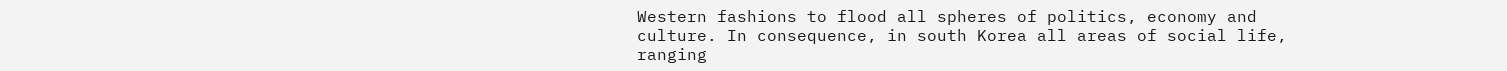Western fashions to flood all spheres of politics, economy and culture. In consequence, in south Korea all areas of social life, ranging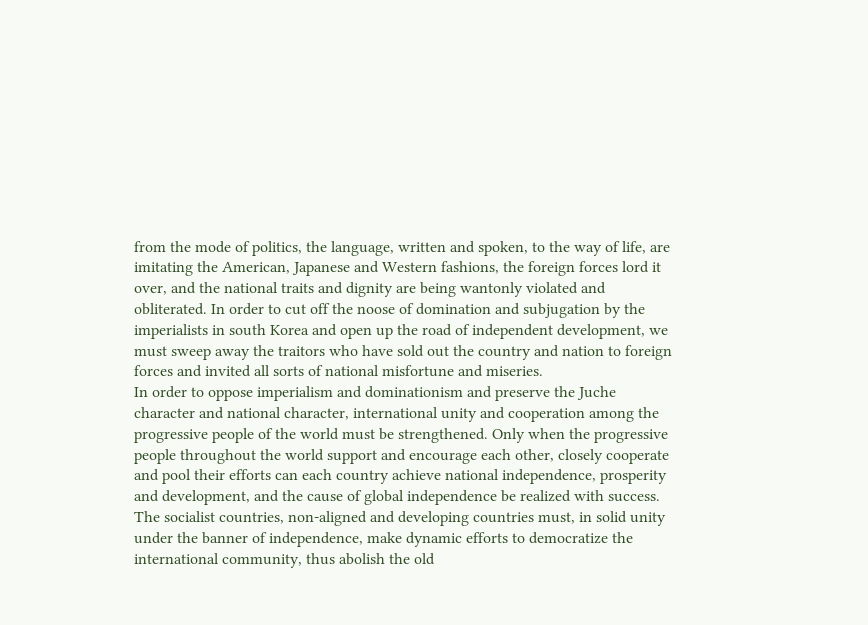from the mode of politics, the language, written and spoken, to the way of life, are imitating the American, Japanese and Western fashions, the foreign forces lord it over, and the national traits and dignity are being wantonly violated and obliterated. In order to cut off the noose of domination and subjugation by the imperialists in south Korea and open up the road of independent development, we must sweep away the traitors who have sold out the country and nation to foreign forces and invited all sorts of national misfortune and miseries.
In order to oppose imperialism and dominationism and preserve the Juche character and national character, international unity and cooperation among the progressive people of the world must be strengthened. Only when the progressive people throughout the world support and encourage each other, closely cooperate and pool their efforts can each country achieve national independence, prosperity and development, and the cause of global independence be realized with success. The socialist countries, non-aligned and developing countries must, in solid unity under the banner of independence, make dynamic efforts to democratize the international community, thus abolish the old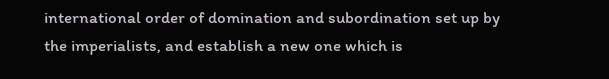international order of domination and subordination set up by the imperialists, and establish a new one which is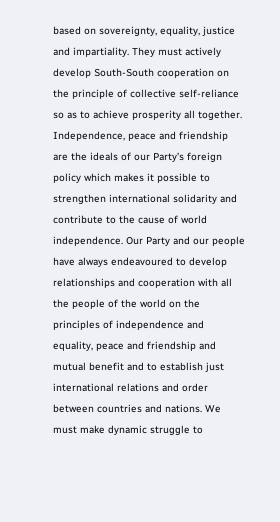based on sovereignty, equality, justice and impartiality. They must actively develop South-South cooperation on the principle of collective self-reliance so as to achieve prosperity all together.
Independence, peace and friendship are the ideals of our Party’s foreign policy which makes it possible to strengthen international solidarity and contribute to the cause of world independence. Our Party and our people have always endeavoured to develop relationships and cooperation with all the people of the world on the principles of independence and equality, peace and friendship and mutual benefit and to establish just international relations and order between countries and nations. We must make dynamic struggle to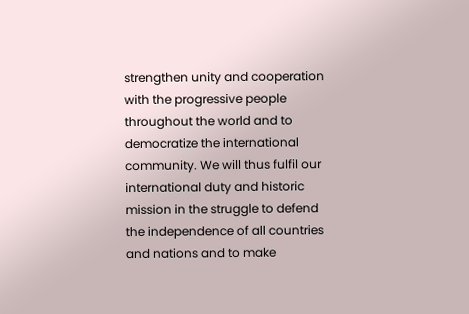strengthen unity and cooperation with the progressive people throughout the world and to democratize the international community. We will thus fulfil our international duty and historic mission in the struggle to defend the independence of all countries and nations and to make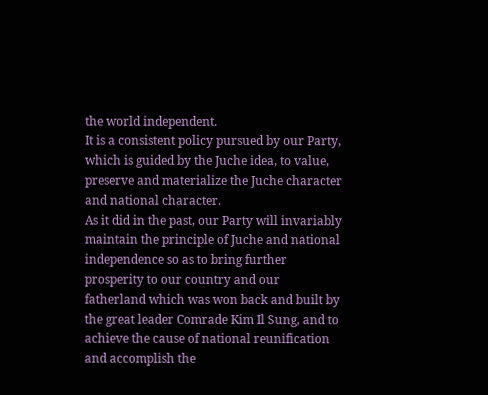the world independent.
It is a consistent policy pursued by our Party, which is guided by the Juche idea, to value, preserve and materialize the Juche character and national character.
As it did in the past, our Party will invariably maintain the principle of Juche and national independence so as to bring further prosperity to our country and our fatherland which was won back and built by the great leader Comrade Kim Il Sung, and to achieve the cause of national reunification and accomplish the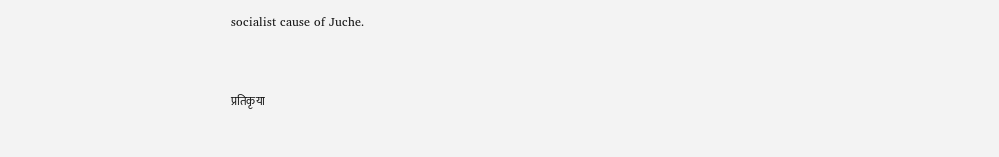socialist cause of Juche.


प्रतिकृया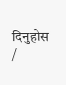दिनुहोस /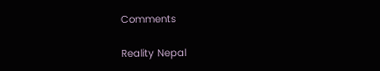Comments

Reality Nepal